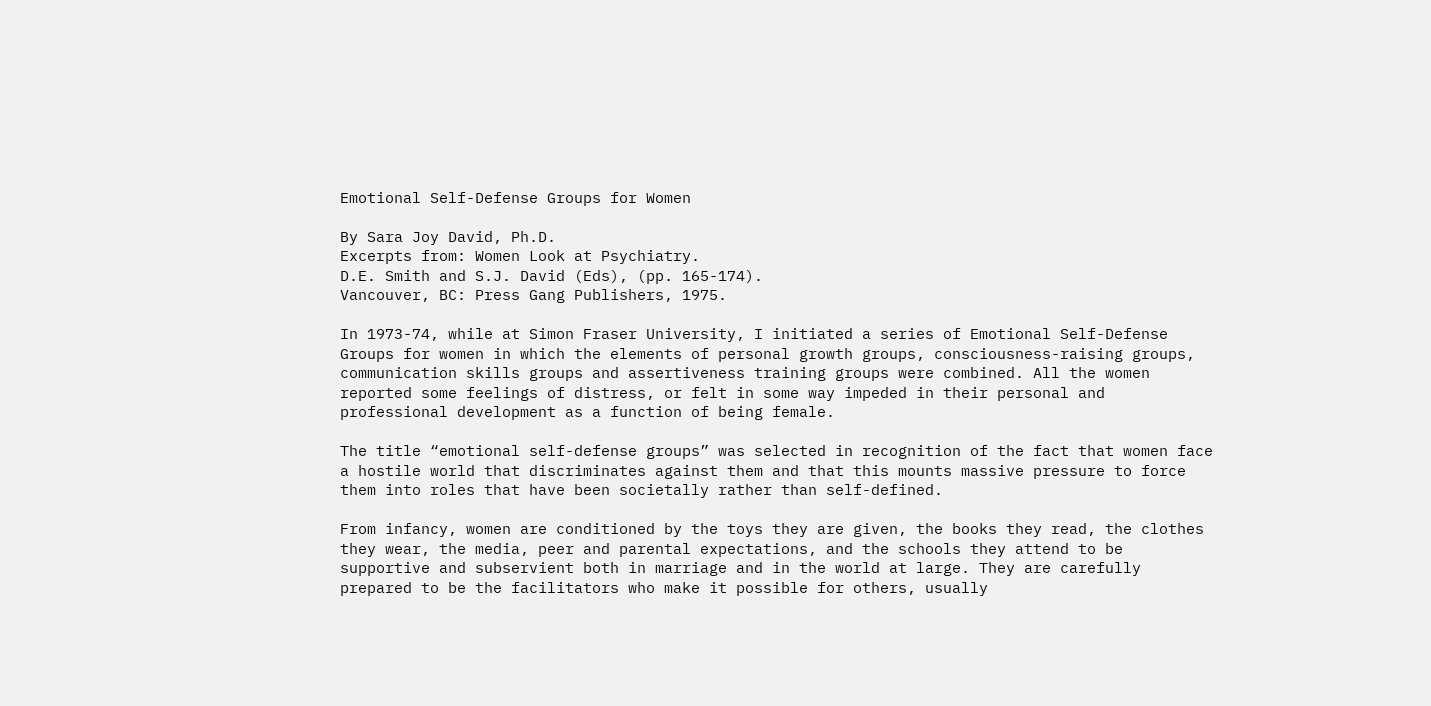Emotional Self-Defense Groups for Women

By Sara Joy David, Ph.D.
Excerpts from: Women Look at Psychiatry.
D.E. Smith and S.J. David (Eds), (pp. 165-174).
Vancouver, BC: Press Gang Publishers, 1975.

In 1973-74, while at Simon Fraser University, I initiated a series of Emotional Self-Defense Groups for women in which the elements of personal growth groups, consciousness-raising groups, communication skills groups and assertiveness training groups were combined. All the women reported some feelings of distress, or felt in some way impeded in their personal and professional development as a function of being female.

The title “emotional self-defense groups” was selected in recognition of the fact that women face a hostile world that discriminates against them and that this mounts massive pressure to force them into roles that have been societally rather than self-defined.

From infancy, women are conditioned by the toys they are given, the books they read, the clothes they wear, the media, peer and parental expectations, and the schools they attend to be supportive and subservient both in marriage and in the world at large. They are carefully prepared to be the facilitators who make it possible for others, usually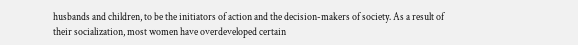husbands and children, to be the initiators of action and the decision-makers of society. As a result of their socialization, most women have overdeveloped certain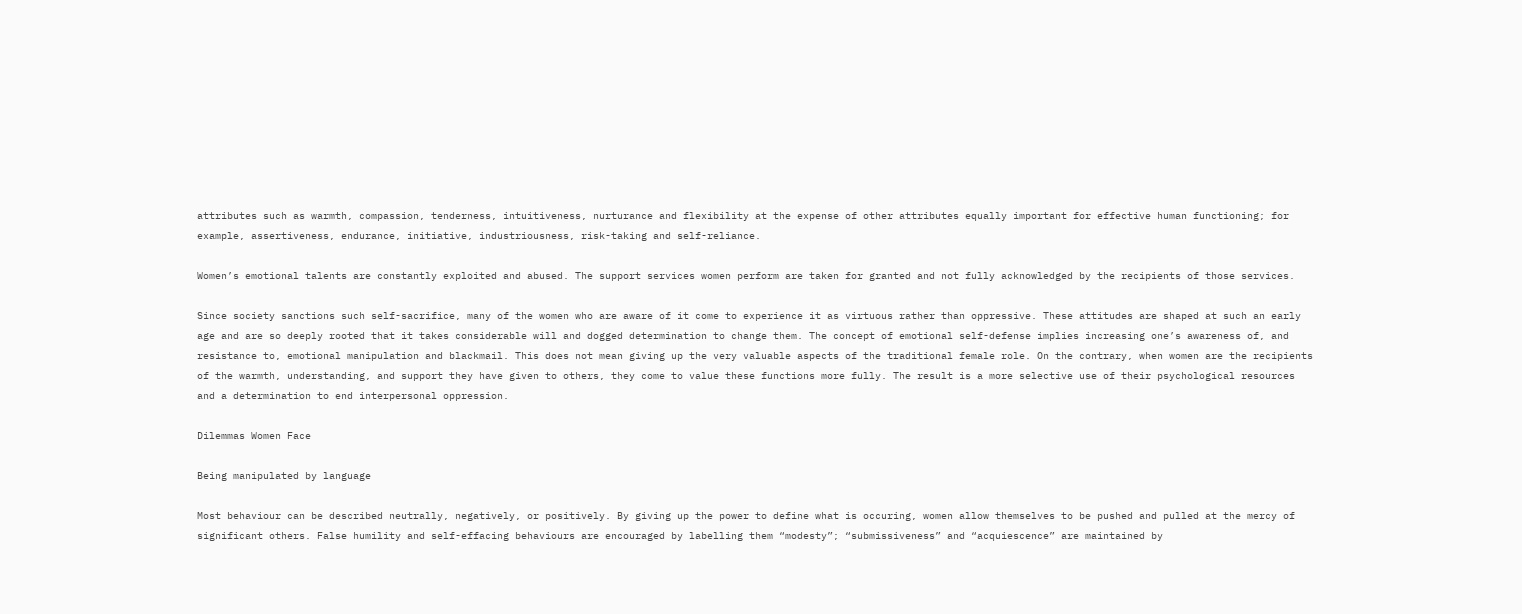attributes such as warmth, compassion, tenderness, intuitiveness, nurturance and flexibility at the expense of other attributes equally important for effective human functioning; for example, assertiveness, endurance, initiative, industriousness, risk-taking and self-reliance.

Women’s emotional talents are constantly exploited and abused. The support services women perform are taken for granted and not fully acknowledged by the recipients of those services.

Since society sanctions such self-sacrifice, many of the women who are aware of it come to experience it as virtuous rather than oppressive. These attitudes are shaped at such an early age and are so deeply rooted that it takes considerable will and dogged determination to change them. The concept of emotional self-defense implies increasing one’s awareness of, and resistance to, emotional manipulation and blackmail. This does not mean giving up the very valuable aspects of the traditional female role. On the contrary, when women are the recipients of the warmth, understanding, and support they have given to others, they come to value these functions more fully. The result is a more selective use of their psychological resources and a determination to end interpersonal oppression.

Dilemmas Women Face

Being manipulated by language

Most behaviour can be described neutrally, negatively, or positively. By giving up the power to define what is occuring, women allow themselves to be pushed and pulled at the mercy of significant others. False humility and self-effacing behaviours are encouraged by labelling them “modesty”; “submissiveness” and “acquiescence” are maintained by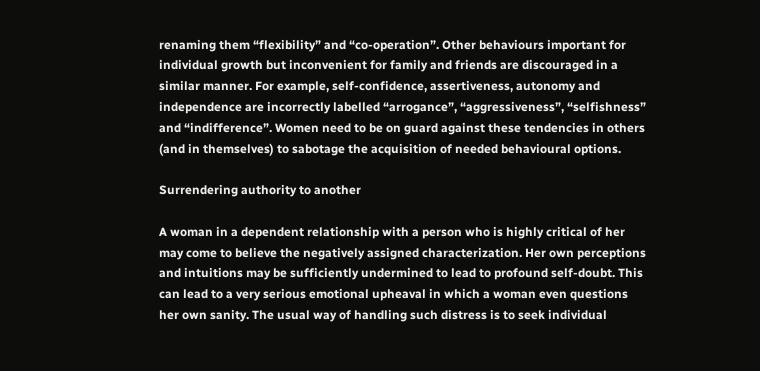renaming them “flexibility” and “co-operation”. Other behaviours important for individual growth but inconvenient for family and friends are discouraged in a similar manner. For example, self-confidence, assertiveness, autonomy and independence are incorrectly labelled “arrogance”, “aggressiveness”, “selfishness” and “indifference”. Women need to be on guard against these tendencies in others (and in themselves) to sabotage the acquisition of needed behavioural options.

Surrendering authority to another

A woman in a dependent relationship with a person who is highly critical of her may come to believe the negatively assigned characterization. Her own perceptions and intuitions may be sufficiently undermined to lead to profound self-doubt. This can lead to a very serious emotional upheaval in which a woman even questions her own sanity. The usual way of handling such distress is to seek individual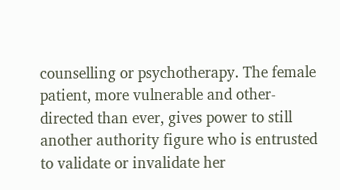counselling or psychotherapy. The female patient, more vulnerable and other-directed than ever, gives power to still another authority figure who is entrusted to validate or invalidate her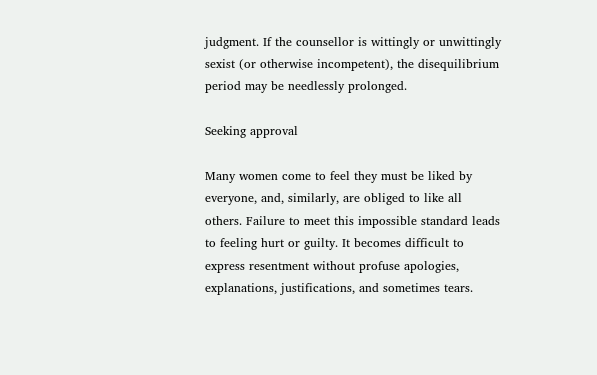judgment. If the counsellor is wittingly or unwittingly sexist (or otherwise incompetent), the disequilibrium period may be needlessly prolonged.

Seeking approval

Many women come to feel they must be liked by everyone, and, similarly, are obliged to like all others. Failure to meet this impossible standard leads to feeling hurt or guilty. It becomes difficult to express resentment without profuse apologies, explanations, justifications, and sometimes tears.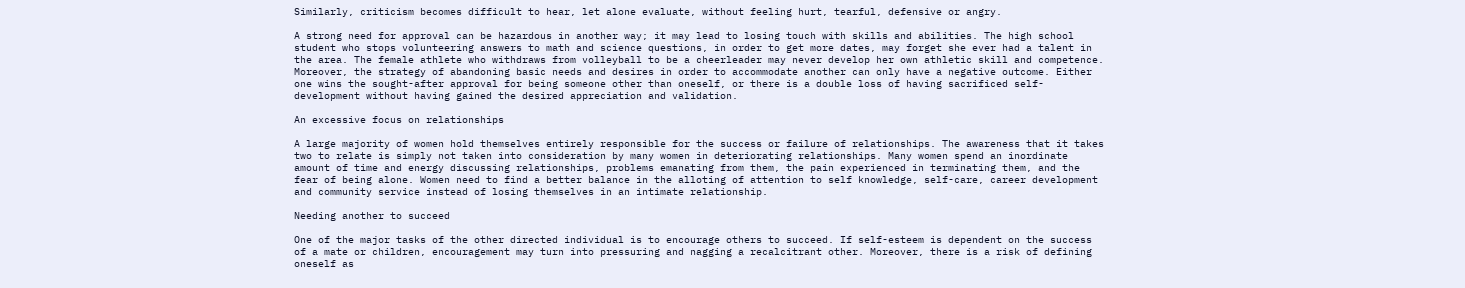Similarly, criticism becomes difficult to hear, let alone evaluate, without feeling hurt, tearful, defensive or angry.

A strong need for approval can be hazardous in another way; it may lead to losing touch with skills and abilities. The high school student who stops volunteering answers to math and science questions, in order to get more dates, may forget she ever had a talent in the area. The female athlete who withdraws from volleyball to be a cheerleader may never develop her own athletic skill and competence. Moreover, the strategy of abandoning basic needs and desires in order to accommodate another can only have a negative outcome. Either one wins the sought-after approval for being someone other than oneself, or there is a double loss of having sacrificed self-development without having gained the desired appreciation and validation.

An excessive focus on relationships

A large majority of women hold themselves entirely responsible for the success or failure of relationships. The awareness that it takes two to relate is simply not taken into consideration by many women in deteriorating relationships. Many women spend an inordinate amount of time and energy discussing relationships, problems emanating from them, the pain experienced in terminating them, and the fear of being alone. Women need to find a better balance in the alloting of attention to self knowledge, self-care, career development and community service instead of losing themselves in an intimate relationship.

Needing another to succeed

One of the major tasks of the other directed individual is to encourage others to succeed. If self-esteem is dependent on the success of a mate or children, encouragement may turn into pressuring and nagging a recalcitrant other. Moreover, there is a risk of defining oneself as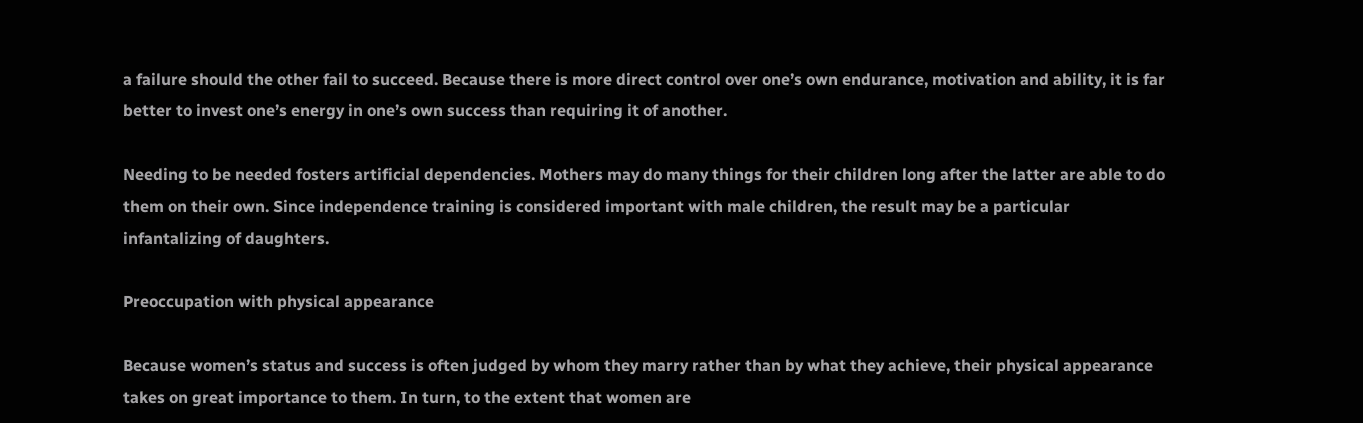a failure should the other fail to succeed. Because there is more direct control over one’s own endurance, motivation and ability, it is far better to invest one’s energy in one’s own success than requiring it of another.

Needing to be needed fosters artificial dependencies. Mothers may do many things for their children long after the latter are able to do them on their own. Since independence training is considered important with male children, the result may be a particular infantalizing of daughters.

Preoccupation with physical appearance

Because women’s status and success is often judged by whom they marry rather than by what they achieve, their physical appearance takes on great importance to them. In turn, to the extent that women are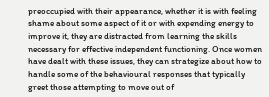preoccupied with their appearance, whether it is with feeling shame about some aspect of it or with expending energy to improve it, they are distracted from learning the skills necessary for effective independent functioning. Once women have dealt with these issues, they can strategize about how to handle some of the behavioural responses that typically greet those attempting to move out of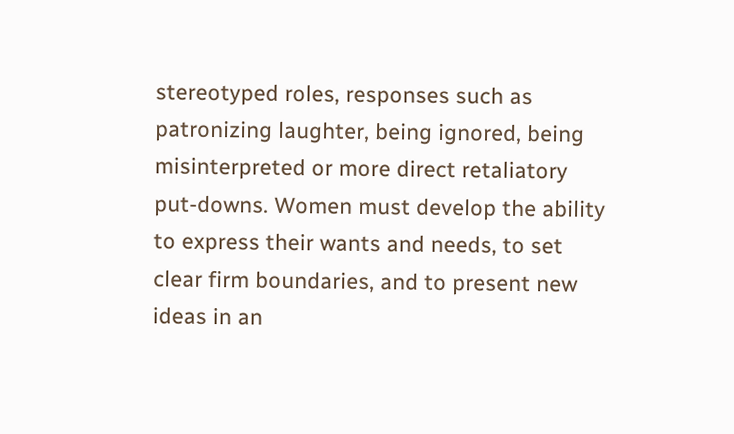stereotyped roles, responses such as patronizing laughter, being ignored, being misinterpreted or more direct retaliatory put-downs. Women must develop the ability to express their wants and needs, to set clear firm boundaries, and to present new ideas in an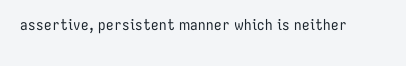assertive, persistent manner which is neither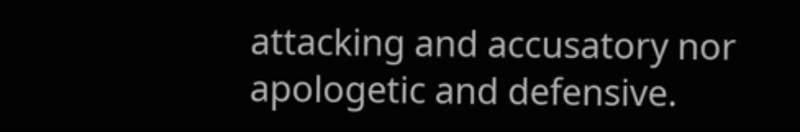attacking and accusatory nor apologetic and defensive.